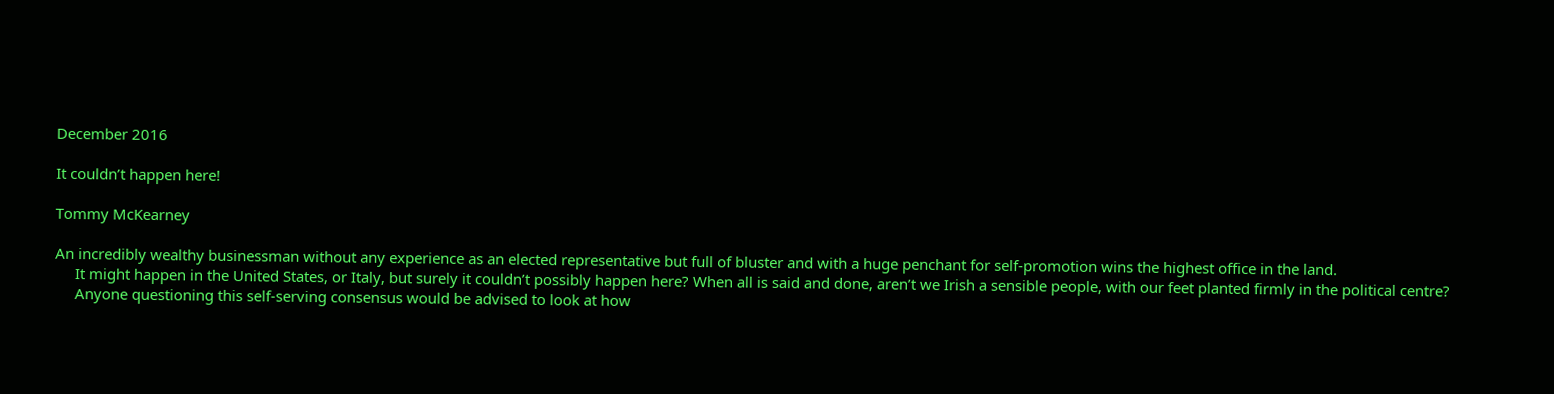December 2016

It couldn’t happen here!

Tommy McKearney

An incredibly wealthy businessman without any experience as an elected representative but full of bluster and with a huge penchant for self-promotion wins the highest office in the land.
     It might happen in the United States, or Italy, but surely it couldn’t possibly happen here? When all is said and done, aren’t we Irish a sensible people, with our feet planted firmly in the political centre?
     Anyone questioning this self-serving consensus would be advised to look at how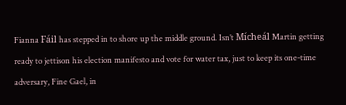Fianna Fáil has stepped in to shore up the middle ground. Isn’t Mícheál Martin getting ready to jettison his election manifesto and vote for water tax, just to keep its one-time adversary, Fine Gael, in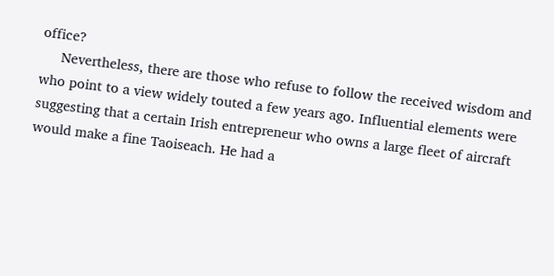office?
     Nevertheless, there are those who refuse to follow the received wisdom and who point to a view widely touted a few years ago. Influential elements were suggesting that a certain Irish entrepreneur who owns a large fleet of aircraft would make a fine Taoiseach. He had a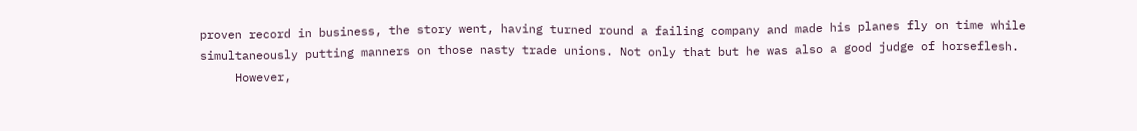proven record in business, the story went, having turned round a failing company and made his planes fly on time while simultaneously putting manners on those nasty trade unions. Not only that but he was also a good judge of horseflesh.
     However,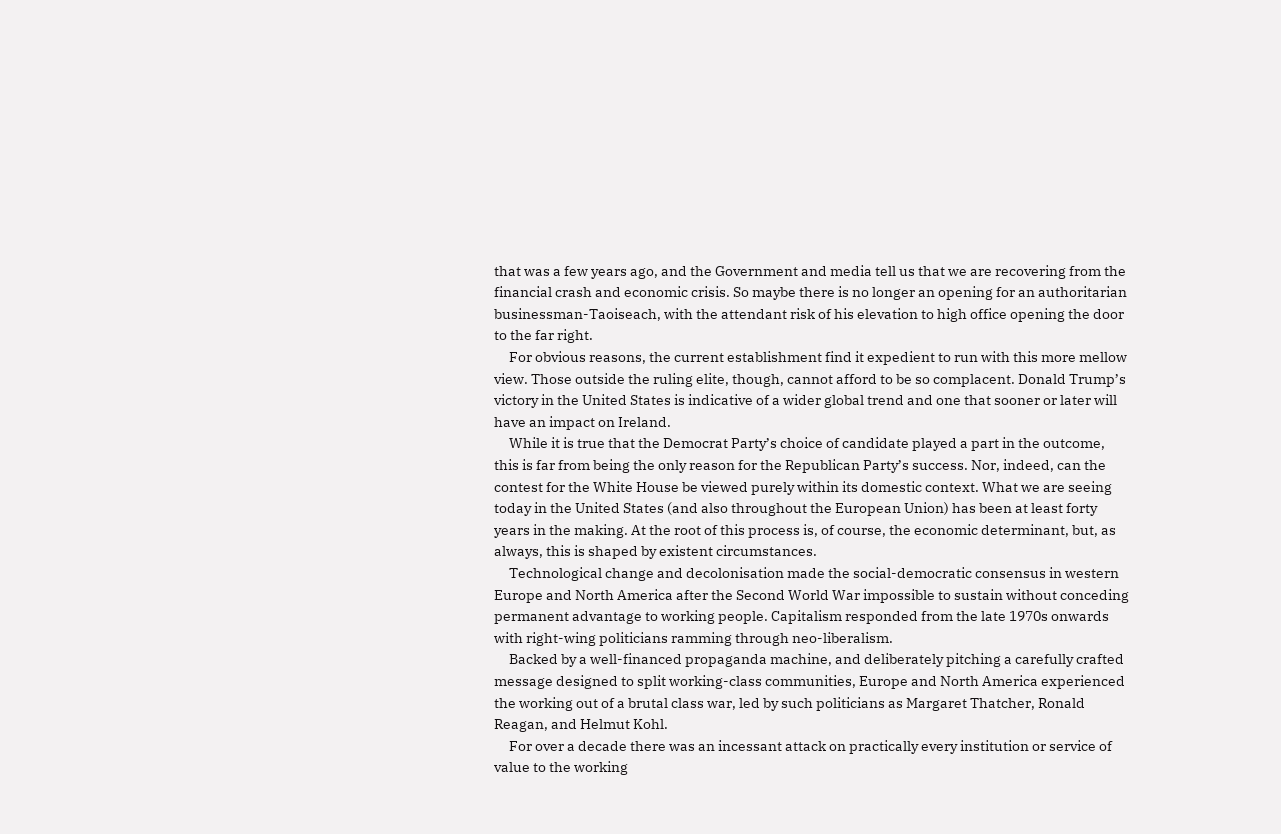that was a few years ago, and the Government and media tell us that we are recovering from the financial crash and economic crisis. So maybe there is no longer an opening for an authoritarian businessman-Taoiseach, with the attendant risk of his elevation to high office opening the door to the far right.
     For obvious reasons, the current establishment find it expedient to run with this more mellow view. Those outside the ruling elite, though, cannot afford to be so complacent. Donald Trump’s victory in the United States is indicative of a wider global trend and one that sooner or later will have an impact on Ireland.
     While it is true that the Democrat Party’s choice of candidate played a part in the outcome, this is far from being the only reason for the Republican Party’s success. Nor, indeed, can the contest for the White House be viewed purely within its domestic context. What we are seeing today in the United States (and also throughout the European Union) has been at least forty years in the making. At the root of this process is, of course, the economic determinant, but, as always, this is shaped by existent circumstances.
     Technological change and decolonisation made the social-democratic consensus in western Europe and North America after the Second World War impossible to sustain without conceding permanent advantage to working people. Capitalism responded from the late 1970s onwards with right-wing politicians ramming through neo-liberalism.
     Backed by a well-financed propaganda machine, and deliberately pitching a carefully crafted message designed to split working-class communities, Europe and North America experienced the working out of a brutal class war, led by such politicians as Margaret Thatcher, Ronald Reagan, and Helmut Kohl.
     For over a decade there was an incessant attack on practically every institution or service of value to the working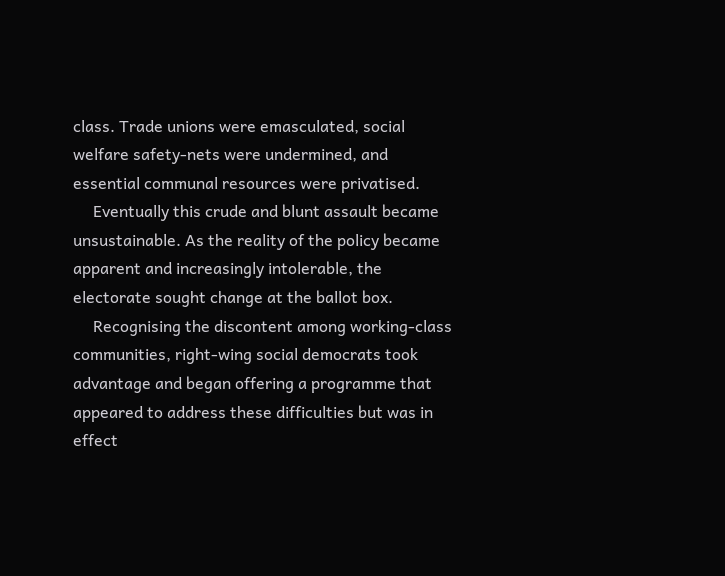class. Trade unions were emasculated, social welfare safety-nets were undermined, and essential communal resources were privatised.
     Eventually this crude and blunt assault became unsustainable. As the reality of the policy became apparent and increasingly intolerable, the electorate sought change at the ballot box.
     Recognising the discontent among working-class communities, right-wing social democrats took advantage and began offering a programme that appeared to address these difficulties but was in effect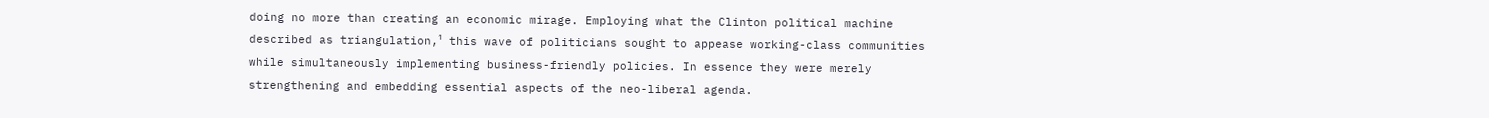doing no more than creating an economic mirage. Employing what the Clinton political machine described as triangulation,¹ this wave of politicians sought to appease working-class communities while simultaneously implementing business-friendly policies. In essence they were merely strengthening and embedding essential aspects of the neo-liberal agenda.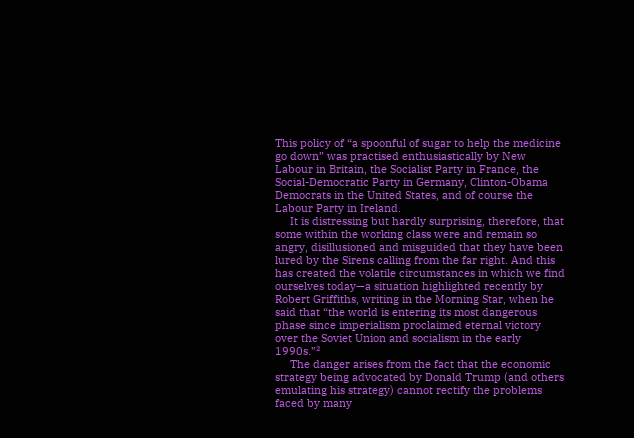This policy of “a spoonful of sugar to help the medicine go down” was practised enthusiastically by New Labour in Britain, the Socialist Party in France, the Social-Democratic Party in Germany, Clinton-Obama Democrats in the United States, and of course the Labour Party in Ireland.
     It is distressing but hardly surprising, therefore, that some within the working class were and remain so angry, disillusioned and misguided that they have been lured by the Sirens calling from the far right. And this has created the volatile circumstances in which we find ourselves today—a situation highlighted recently by Robert Griffiths, writing in the Morning Star, when he said that “the world is entering its most dangerous phase since imperialism proclaimed eternal victory over the Soviet Union and socialism in the early 1990s.”²
     The danger arises from the fact that the economic strategy being advocated by Donald Trump (and others emulating his strategy) cannot rectify the problems faced by many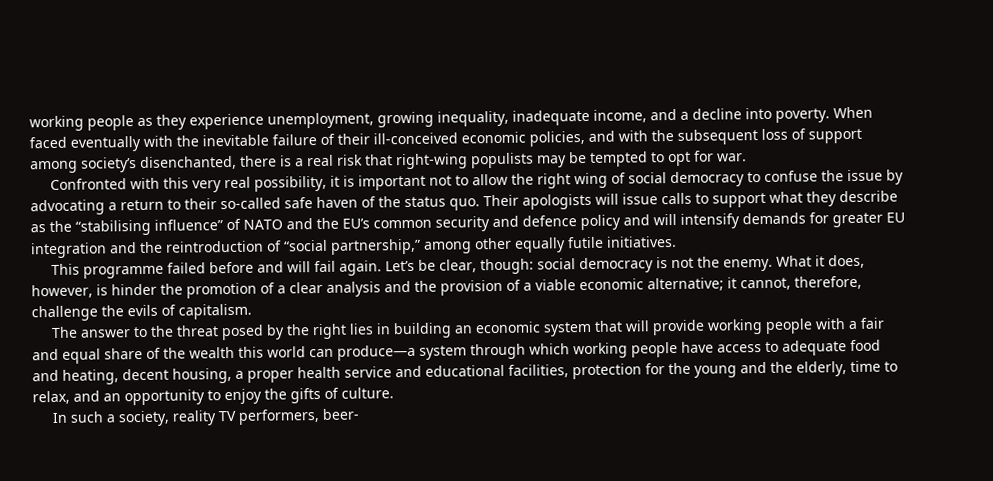working people as they experience unemployment, growing inequality, inadequate income, and a decline into poverty. When faced eventually with the inevitable failure of their ill-conceived economic policies, and with the subsequent loss of support among society’s disenchanted, there is a real risk that right-wing populists may be tempted to opt for war.
     Confronted with this very real possibility, it is important not to allow the right wing of social democracy to confuse the issue by advocating a return to their so-called safe haven of the status quo. Their apologists will issue calls to support what they describe as the “stabilising influence” of NATO and the EU’s common security and defence policy and will intensify demands for greater EU integration and the reintroduction of “social partnership,” among other equally futile initiatives.
     This programme failed before and will fail again. Let’s be clear, though: social democracy is not the enemy. What it does, however, is hinder the promotion of a clear analysis and the provision of a viable economic alternative; it cannot, therefore, challenge the evils of capitalism.
     The answer to the threat posed by the right lies in building an economic system that will provide working people with a fair and equal share of the wealth this world can produce—a system through which working people have access to adequate food and heating, decent housing, a proper health service and educational facilities, protection for the young and the elderly, time to relax, and an opportunity to enjoy the gifts of culture.
     In such a society, reality TV performers, beer-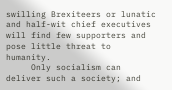swilling Brexiteers or lunatic and half-wit chief executives will find few supporters and pose little threat to humanity.
     Only socialism can deliver such a society; and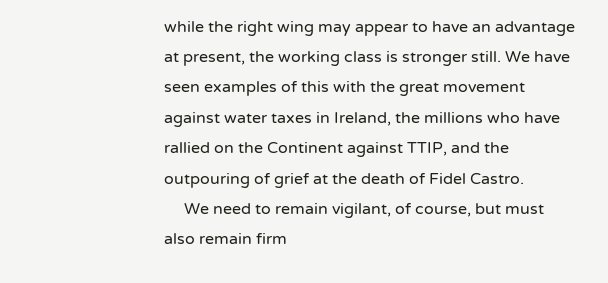while the right wing may appear to have an advantage at present, the working class is stronger still. We have seen examples of this with the great movement against water taxes in Ireland, the millions who have rallied on the Continent against TTIP, and the outpouring of grief at the death of Fidel Castro.
     We need to remain vigilant, of course, but must also remain firm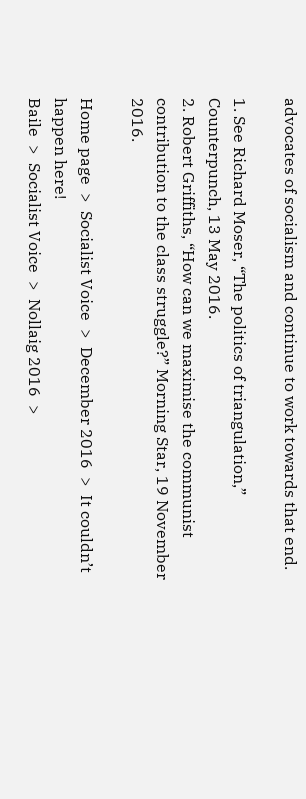advocates of socialism and continue to work towards that end.

1. See Richard Moser, “The politics of triangulation,” Counterpunch, 13 May 2016.
2. Robert Griffiths, “How can we maximise the communist contribution to the class struggle?” Morning Star, 19 November 2016.

Home page  >  Socialist Voice  >  December 2016  >  It couldn’t happen here!
Baile  >  Socialist Voice  >  Nollaig 2016  >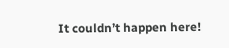It couldn’t happen here!